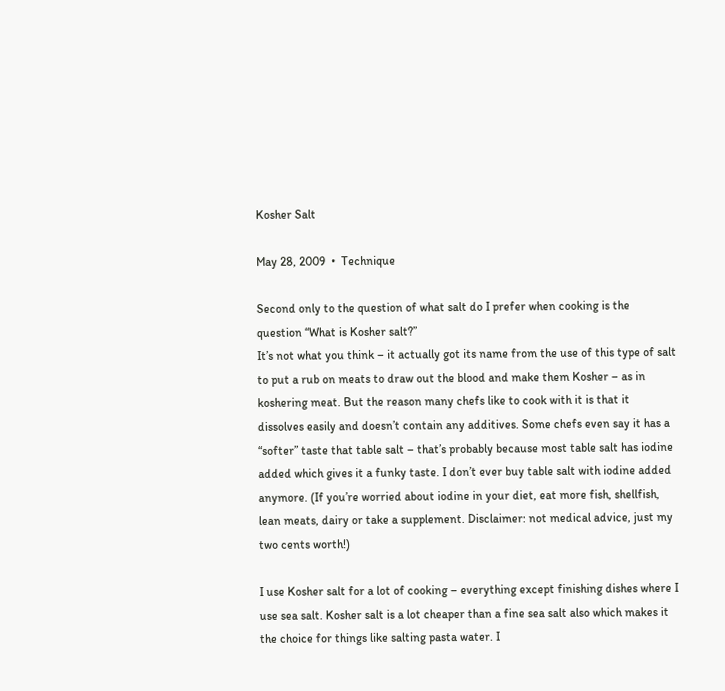Kosher Salt

May 28, 2009  •  Technique

Second only to the question of what salt do I prefer when cooking is the question “What is Kosher salt?”
It’s not what you think – it actually got its name from the use of this type of salt to put a rub on meats to draw out the blood and make them Kosher – as in koshering meat. But the reason many chefs like to cook with it is that it dissolves easily and doesn’t contain any additives. Some chefs even say it has a “softer” taste that table salt – that’s probably because most table salt has iodine added which gives it a funky taste. I don’t ever buy table salt with iodine added anymore. (If you’re worried about iodine in your diet, eat more fish, shellfish, lean meats, dairy or take a supplement. Disclaimer: not medical advice, just my two cents worth!)

I use Kosher salt for a lot of cooking – everything except finishing dishes where I use sea salt. Kosher salt is a lot cheaper than a fine sea salt also which makes it the choice for things like salting pasta water. I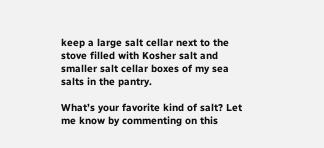keep a large salt cellar next to the stove filled with Kosher salt and smaller salt cellar boxes of my sea salts in the pantry.

What’s your favorite kind of salt? Let me know by commenting on this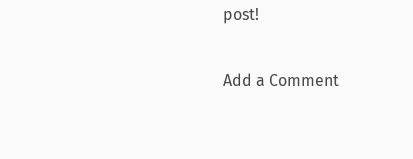post!

Add a Comment